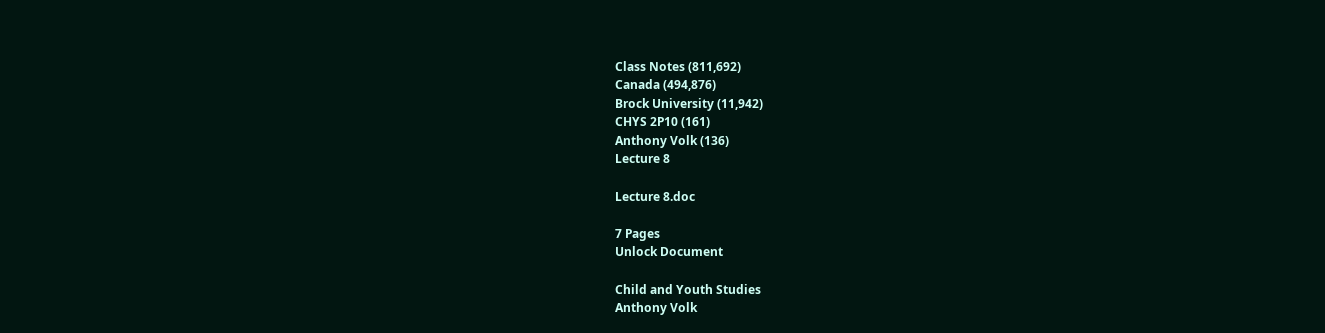Class Notes (811,692)
Canada (494,876)
Brock University (11,942)
CHYS 2P10 (161)
Anthony Volk (136)
Lecture 8

Lecture 8.doc

7 Pages
Unlock Document

Child and Youth Studies
Anthony Volk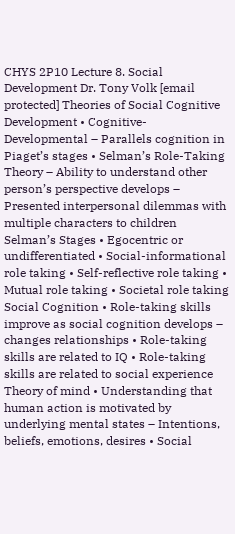CHYS 2P10 Lecture 8. Social Development Dr. Tony Volk [email protected] Theories of Social Cognitive Development • Cognitive-Developmental – Parallels cognition in Piaget’s stages • Selman’s Role-Taking Theory – Ability to understand other person’s perspective develops – Presented interpersonal dilemmas with multiple characters to children Selman’s Stages • Egocentric or undifferentiated • Social-informational role taking • Self-reflective role taking • Mutual role taking • Societal role taking Social Cognition • Role-taking skills improve as social cognition develops – changes relationships • Role-taking skills are related to IQ • Role-taking skills are related to social experience Theory of mind • Understanding that human action is motivated by underlying mental states – Intentions, beliefs, emotions, desires • Social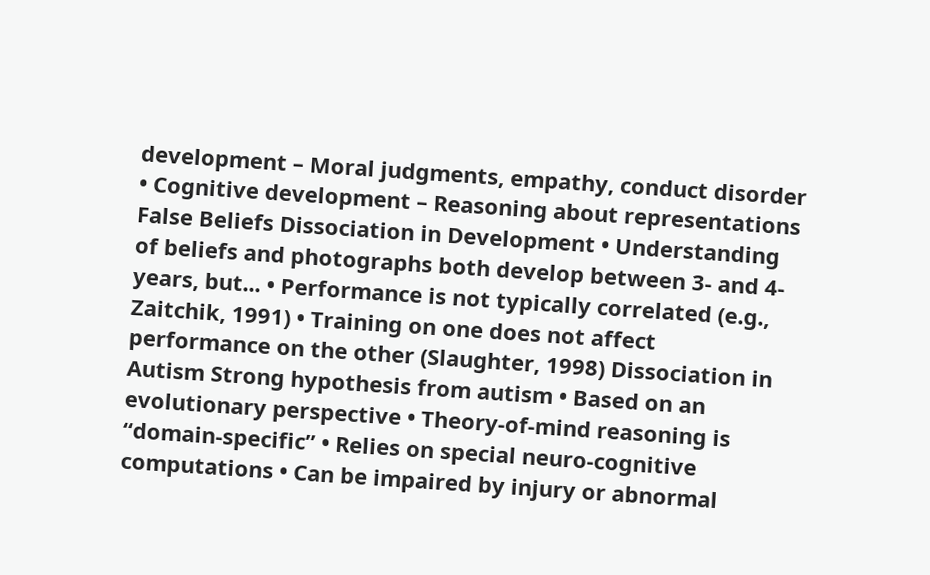development – Moral judgments, empathy, conduct disorder • Cognitive development – Reasoning about representations False Beliefs Dissociation in Development • Understanding of beliefs and photographs both develop between 3- and 4-years, but... • Performance is not typically correlated (e.g., Zaitchik, 1991) • Training on one does not affect performance on the other (Slaughter, 1998) Dissociation in Autism Strong hypothesis from autism • Based on an evolutionary perspective • Theory-of-mind reasoning is “domain-specific” • Relies on special neuro-cognitive computations • Can be impaired by injury or abnormal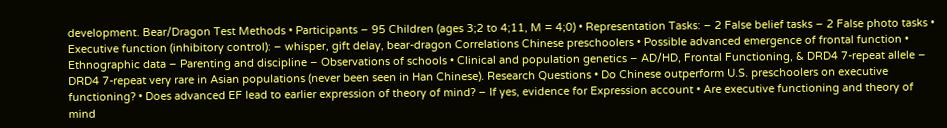development. Bear/Dragon Test Methods • Participants – 95 Children (ages 3;2 to 4;11, M = 4;0) • Representation Tasks: – 2 False belief tasks – 2 False photo tasks • Executive function (inhibitory control): – whisper, gift delay, bear-dragon Correlations Chinese preschoolers • Possible advanced emergence of frontal function • Ethnographic data – Parenting and discipline – Observations of schools • Clinical and population genetics – AD/HD, Frontal Functioning, & DRD4 7-repeat allele – DRD4 7-repeat very rare in Asian populations (never been seen in Han Chinese). Research Questions • Do Chinese outperform U.S. preschoolers on executive functioning? • Does advanced EF lead to earlier expression of theory of mind? – If yes, evidence for Expression account • Are executive functioning and theory of mind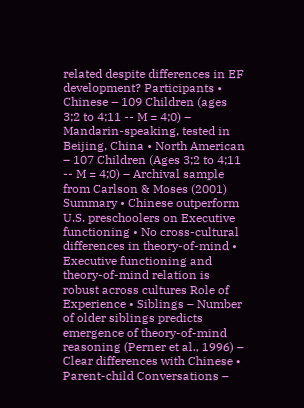related despite differences in EF development? Participants • Chinese – 109 Children (ages 3;2 to 4;11 -- M = 4;0) – Mandarin-speaking, tested in Beijing, China • North American – 107 Children (Ages 3;2 to 4;11 -- M = 4;0) – Archival sample from Carlson & Moses (2001) Summary • Chinese outperform U.S. preschoolers on Executive functioning • No cross-cultural differences in theory-of-mind • Executive functioning and theory-of-mind relation is robust across cultures Role of Experience • Siblings – Number of older siblings predicts emergence of theory-of-mind reasoning (Perner et al., 1996) – Clear differences with Chinese • Parent-child Conversations –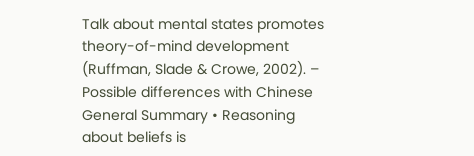Talk about mental states promotes theory-of-mind development (Ruffman, Slade & Crowe, 2002). – Possible differences with Chinese General Summary • Reasoning about beliefs is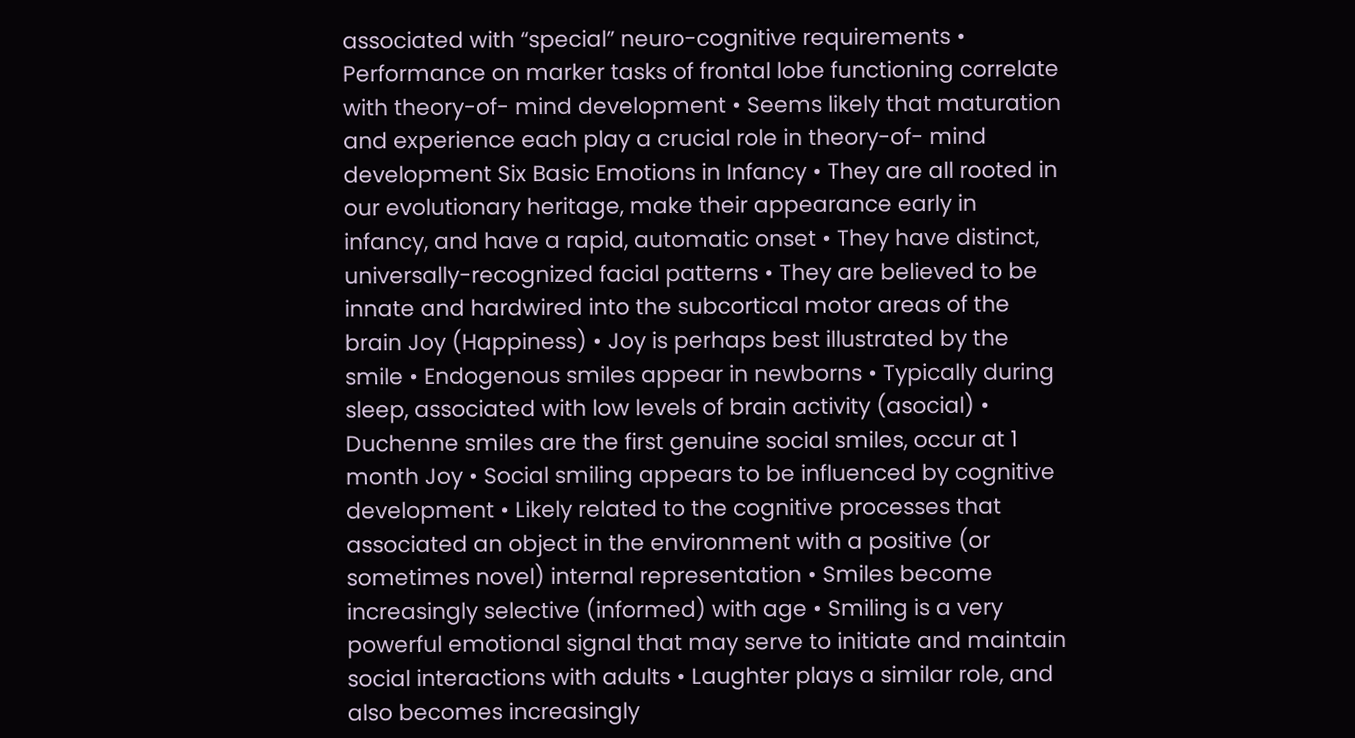associated with “special” neuro-cognitive requirements • Performance on marker tasks of frontal lobe functioning correlate with theory-of- mind development • Seems likely that maturation and experience each play a crucial role in theory-of- mind development Six Basic Emotions in Infancy • They are all rooted in our evolutionary heritage, make their appearance early in infancy, and have a rapid, automatic onset • They have distinct, universally-recognized facial patterns • They are believed to be innate and hardwired into the subcortical motor areas of the brain Joy (Happiness) • Joy is perhaps best illustrated by the smile • Endogenous smiles appear in newborns • Typically during sleep, associated with low levels of brain activity (asocial) • Duchenne smiles are the first genuine social smiles, occur at 1 month Joy • Social smiling appears to be influenced by cognitive development • Likely related to the cognitive processes that associated an object in the environment with a positive (or sometimes novel) internal representation • Smiles become increasingly selective (informed) with age • Smiling is a very powerful emotional signal that may serve to initiate and maintain social interactions with adults • Laughter plays a similar role, and also becomes increasingly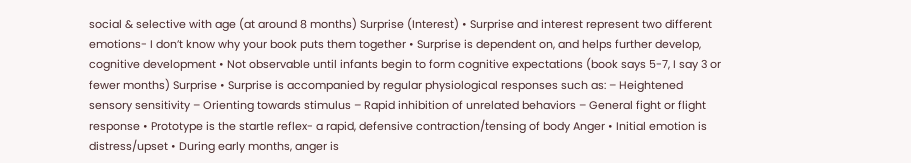social & selective with age (at around 8 months) Surprise (Interest) • Surprise and interest represent two different emotions- I don’t know why your book puts them together • Surprise is dependent on, and helps further develop, cognitive development • Not observable until infants begin to form cognitive expectations (book says 5-7, I say 3 or fewer months) Surprise • Surprise is accompanied by regular physiological responses such as: – Heightened sensory sensitivity – Orienting towards stimulus – Rapid inhibition of unrelated behaviors – General fight or flight response • Prototype is the startle reflex- a rapid, defensive contraction/tensing of body Anger • Initial emotion is distress/upset • During early months, anger is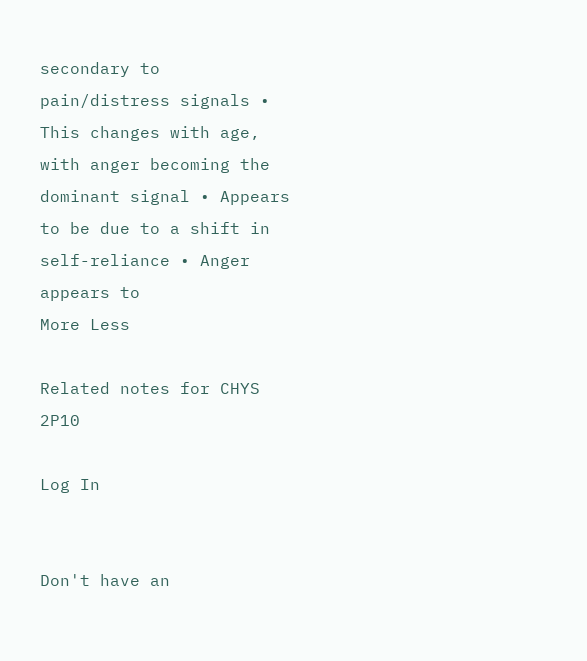secondary to pain/distress signals • This changes with age, with anger becoming the dominant signal • Appears to be due to a shift in self-reliance • Anger appears to
More Less

Related notes for CHYS 2P10

Log In


Don't have an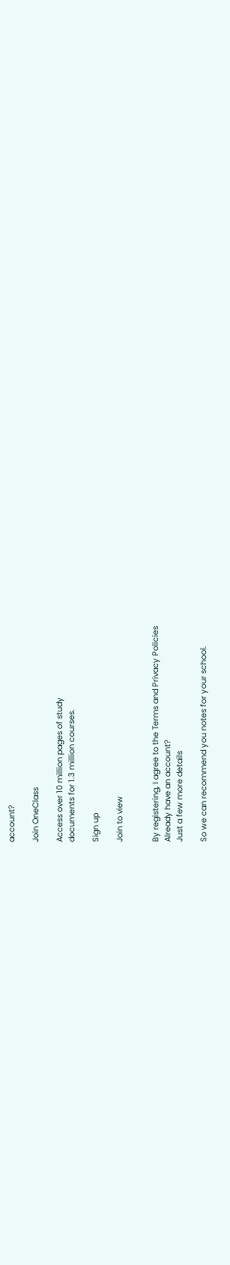account?

Join OneClass

Access over 10 million pages of study
documents for 1.3 million courses.

Sign up

Join to view


By registering, I agree to the Terms and Privacy Policies
Already have an account?
Just a few more details

So we can recommend you notes for your school.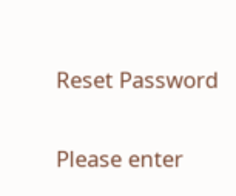Reset Password

Please enter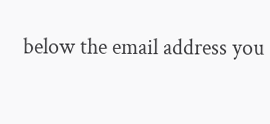below the email address you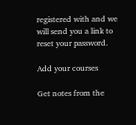registered with and we will send you a link to reset your password.

Add your courses

Get notes from the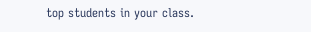top students in your class.